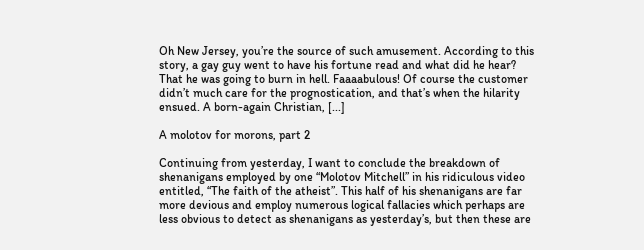Oh New Jersey, you’re the source of such amusement. According to this story, a gay guy went to have his fortune read and what did he hear? That he was going to burn in hell. Faaaabulous! Of course the customer didn’t much care for the prognostication, and that’s when the hilarity ensued. A born-again Christian, [...]

A molotov for morons, part 2

Continuing from yesterday, I want to conclude the breakdown of shenanigans employed by one “Molotov Mitchell” in his ridiculous video entitled, “The faith of the atheist”. This half of his shenanigans are far more devious and employ numerous logical fallacies which perhaps are less obvious to detect as shenanigans as yesterday’s, but then these are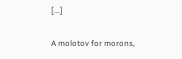[...]

A molotov for morons,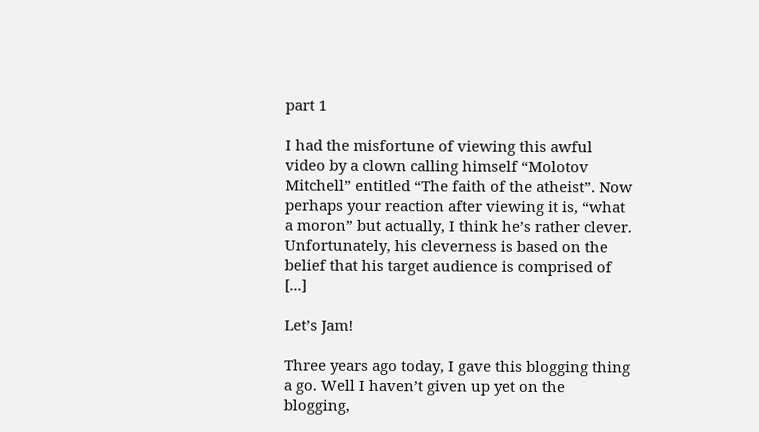part 1

I had the misfortune of viewing this awful video by a clown calling himself “Molotov Mitchell” entitled “The faith of the atheist”. Now perhaps your reaction after viewing it is, “what a moron” but actually, I think he’s rather clever. Unfortunately, his cleverness is based on the belief that his target audience is comprised of [...]

Let’s Jam!

Three years ago today, I gave this blogging thing a go. Well I haven’t given up yet on the blogging,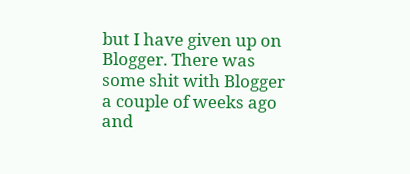but I have given up on Blogger. There was some shit with Blogger a couple of weeks ago and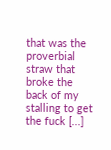that was the proverbial straw that broke the back of my stalling to get the fuck [...]